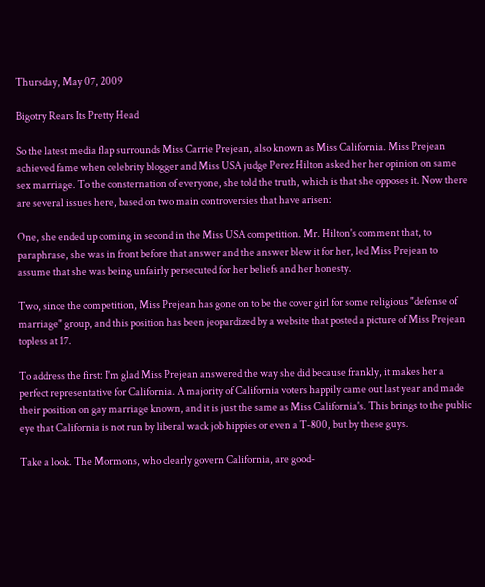Thursday, May 07, 2009

Bigotry Rears Its Pretty Head

So the latest media flap surrounds Miss Carrie Prejean, also known as Miss California. Miss Prejean achieved fame when celebrity blogger and Miss USA judge Perez Hilton asked her her opinion on same sex marriage. To the consternation of everyone, she told the truth, which is that she opposes it. Now there are several issues here, based on two main controversies that have arisen:

One, she ended up coming in second in the Miss USA competition. Mr. Hilton's comment that, to paraphrase, she was in front before that answer and the answer blew it for her, led Miss Prejean to assume that she was being unfairly persecuted for her beliefs and her honesty.

Two, since the competition, Miss Prejean has gone on to be the cover girl for some religious "defense of marriage" group, and this position has been jeopardized by a website that posted a picture of Miss Prejean topless at 17.

To address the first: I'm glad Miss Prejean answered the way she did because frankly, it makes her a perfect representative for California. A majority of California voters happily came out last year and made their position on gay marriage known, and it is just the same as Miss California's. This brings to the public eye that California is not run by liberal wack job hippies or even a T-800, but by these guys.

Take a look. The Mormons, who clearly govern California, are good-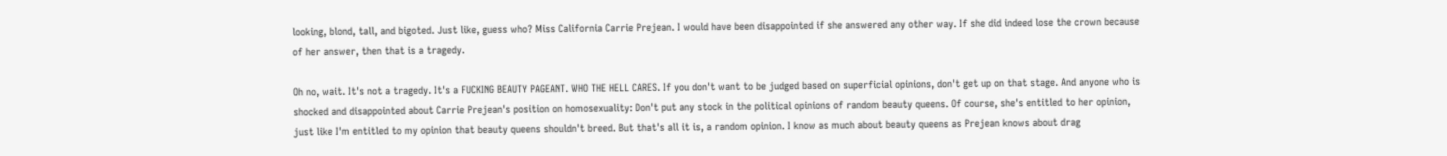looking, blond, tall, and bigoted. Just like, guess who? Miss California Carrie Prejean. I would have been disappointed if she answered any other way. If she did indeed lose the crown because of her answer, then that is a tragedy.

Oh no, wait. It's not a tragedy. It's a FUCKING BEAUTY PAGEANT. WHO THE HELL CARES. If you don't want to be judged based on superficial opinions, don't get up on that stage. And anyone who is shocked and disappointed about Carrie Prejean's position on homosexuality: Don't put any stock in the political opinions of random beauty queens. Of course, she's entitled to her opinion, just like I'm entitled to my opinion that beauty queens shouldn't breed. But that's all it is, a random opinion. I know as much about beauty queens as Prejean knows about drag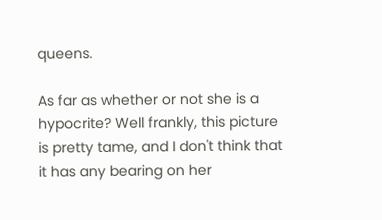queens.

As far as whether or not she is a hypocrite? Well frankly, this picture is pretty tame, and I don't think that it has any bearing on her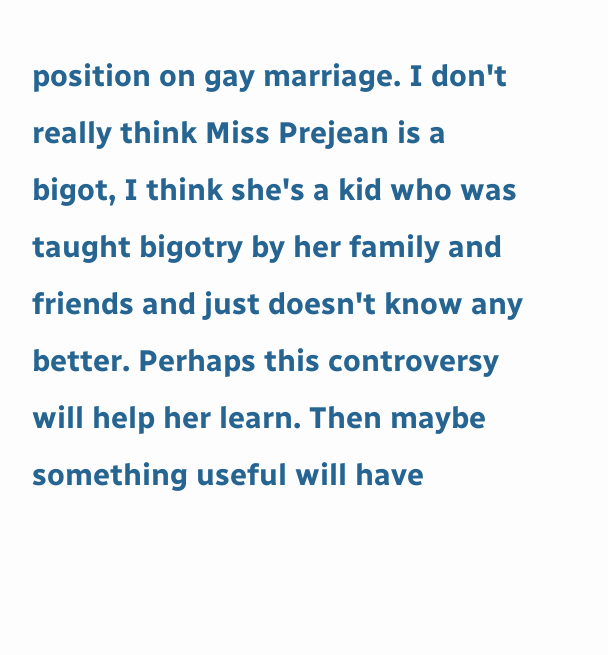position on gay marriage. I don't really think Miss Prejean is a bigot, I think she's a kid who was taught bigotry by her family and friends and just doesn't know any better. Perhaps this controversy will help her learn. Then maybe something useful will have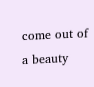come out of a beauty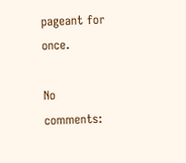pageant for once.

No comments: